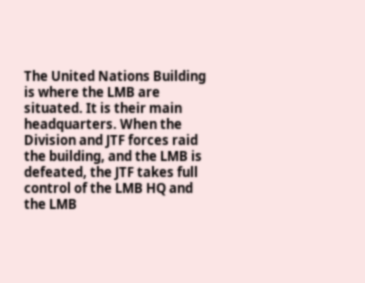The United Nations Building is where the LMB are situated. It is their main headquarters. When the Division and JTF forces raid the building, and the LMB is defeated, the JTF takes full control of the LMB HQ and the LMB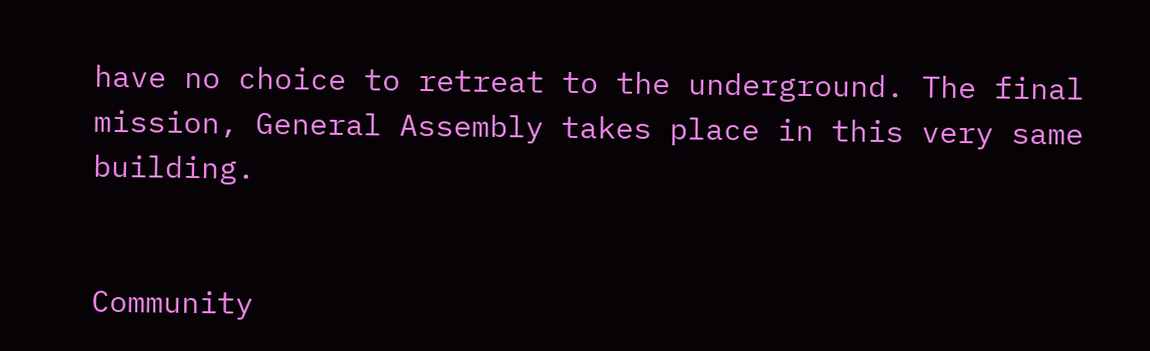have no choice to retreat to the underground. The final mission, General Assembly takes place in this very same building.


Community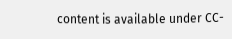content is available under CC-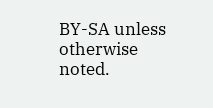BY-SA unless otherwise noted.